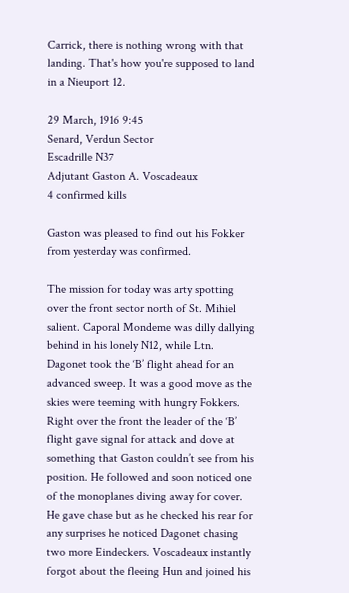Carrick, there is nothing wrong with that landing. That's how you're supposed to land in a Nieuport 12.

29 March, 1916 9:45
Senard, Verdun Sector
Escadrille N37
Adjutant Gaston A. Voscadeaux
4 confirmed kills

Gaston was pleased to find out his Fokker from yesterday was confirmed.

The mission for today was arty spotting over the front sector north of St. Mihiel salient. Caporal Mondeme was dilly dallying behind in his lonely N12, while Ltn. Dagonet took the ‘B’ flight ahead for an advanced sweep. It was a good move as the skies were teeming with hungry Fokkers. Right over the front the leader of the ‘B’ flight gave signal for attack and dove at something that Gaston couldn’t see from his position. He followed and soon noticed one of the monoplanes diving away for cover. He gave chase but as he checked his rear for any surprises he noticed Dagonet chasing two more Eindeckers. Voscadeaux instantly forgot about the fleeing Hun and joined his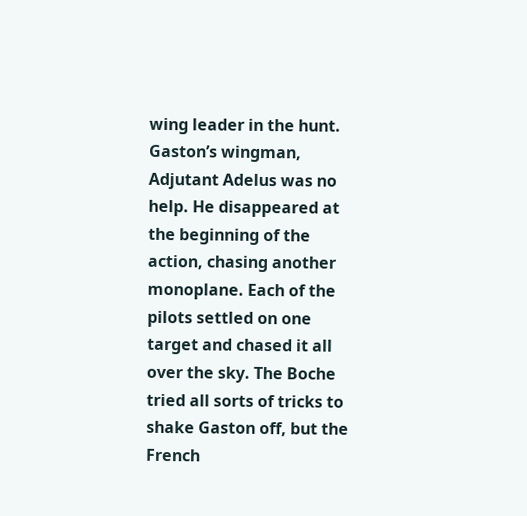wing leader in the hunt. Gaston’s wingman, Adjutant Adelus was no help. He disappeared at the beginning of the action, chasing another monoplane. Each of the pilots settled on one target and chased it all over the sky. The Boche tried all sorts of tricks to shake Gaston off, but the French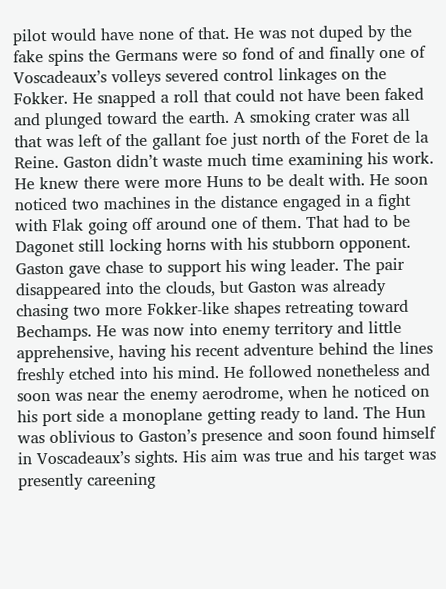pilot would have none of that. He was not duped by the fake spins the Germans were so fond of and finally one of Voscadeaux’s volleys severed control linkages on the Fokker. He snapped a roll that could not have been faked and plunged toward the earth. A smoking crater was all that was left of the gallant foe just north of the Foret de la Reine. Gaston didn’t waste much time examining his work. He knew there were more Huns to be dealt with. He soon noticed two machines in the distance engaged in a fight with Flak going off around one of them. That had to be Dagonet still locking horns with his stubborn opponent. Gaston gave chase to support his wing leader. The pair disappeared into the clouds, but Gaston was already chasing two more Fokker-like shapes retreating toward Bechamps. He was now into enemy territory and little apprehensive, having his recent adventure behind the lines freshly etched into his mind. He followed nonetheless and soon was near the enemy aerodrome, when he noticed on his port side a monoplane getting ready to land. The Hun was oblivious to Gaston’s presence and soon found himself in Voscadeaux’s sights. His aim was true and his target was presently careening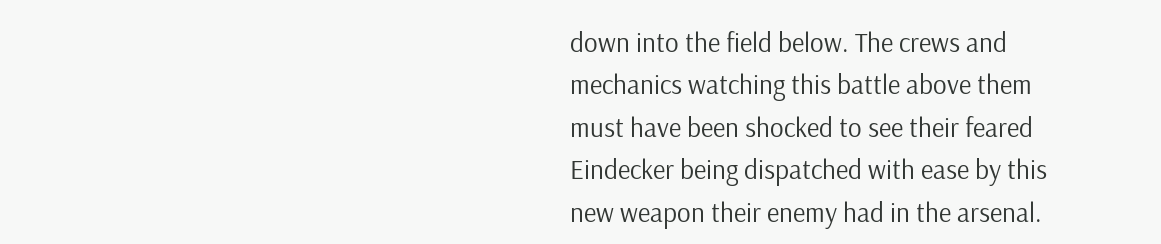down into the field below. The crews and mechanics watching this battle above them must have been shocked to see their feared Eindecker being dispatched with ease by this new weapon their enemy had in the arsenal.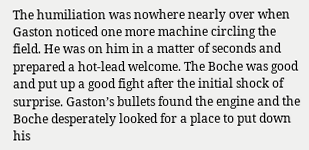The humiliation was nowhere nearly over when Gaston noticed one more machine circling the field. He was on him in a matter of seconds and prepared a hot-lead welcome. The Boche was good and put up a good fight after the initial shock of surprise. Gaston’s bullets found the engine and the Boche desperately looked for a place to put down his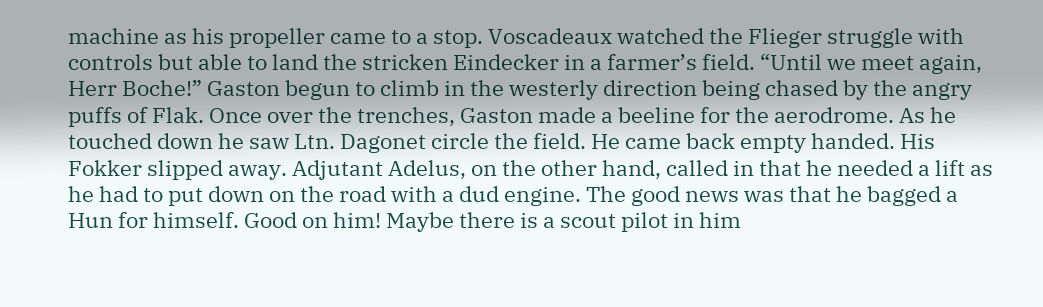machine as his propeller came to a stop. Voscadeaux watched the Flieger struggle with controls but able to land the stricken Eindecker in a farmer’s field. “Until we meet again, Herr Boche!” Gaston begun to climb in the westerly direction being chased by the angry puffs of Flak. Once over the trenches, Gaston made a beeline for the aerodrome. As he touched down he saw Ltn. Dagonet circle the field. He came back empty handed. His Fokker slipped away. Adjutant Adelus, on the other hand, called in that he needed a lift as he had to put down on the road with a dud engine. The good news was that he bagged a Hun for himself. Good on him! Maybe there is a scout pilot in him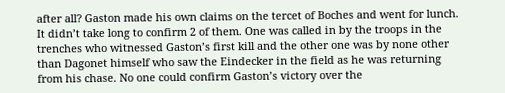after all? Gaston made his own claims on the tercet of Boches and went for lunch. It didn’t take long to confirm 2 of them. One was called in by the troops in the trenches who witnessed Gaston’s first kill and the other one was by none other than Dagonet himself who saw the Eindecker in the field as he was returning from his chase. No one could confirm Gaston’s victory over the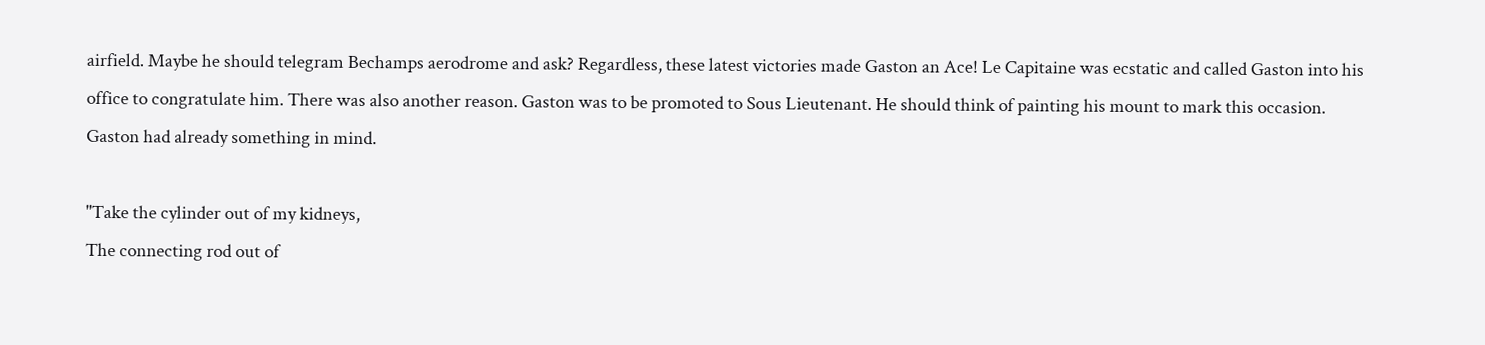airfield. Maybe he should telegram Bechamps aerodrome and ask? Regardless, these latest victories made Gaston an Ace! Le Capitaine was ecstatic and called Gaston into his office to congratulate him. There was also another reason. Gaston was to be promoted to Sous Lieutenant. He should think of painting his mount to mark this occasion. Gaston had already something in mind.

"Take the cylinder out of my kidneys,
The connecting rod out of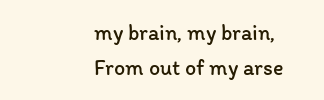my brain, my brain,
From out of my arse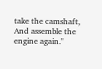take the camshaft,
And assemble the engine again."